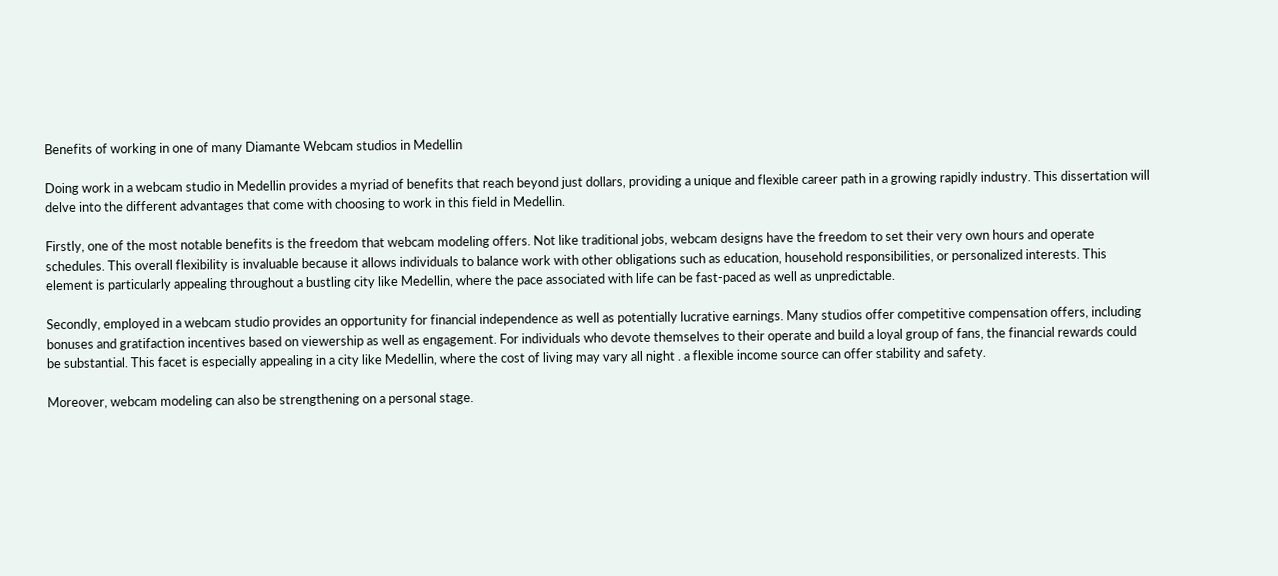Benefits of working in one of many Diamante Webcam studios in Medellin

Doing work in a webcam studio in Medellin provides a myriad of benefits that reach beyond just dollars, providing a unique and flexible career path in a growing rapidly industry. This dissertation will delve into the different advantages that come with choosing to work in this field in Medellin.

Firstly, one of the most notable benefits is the freedom that webcam modeling offers. Not like traditional jobs, webcam designs have the freedom to set their very own hours and operate schedules. This overall flexibility is invaluable because it allows individuals to balance work with other obligations such as education, household responsibilities, or personalized interests. This element is particularly appealing throughout a bustling city like Medellin, where the pace associated with life can be fast-paced as well as unpredictable.

Secondly, employed in a webcam studio provides an opportunity for financial independence as well as potentially lucrative earnings. Many studios offer competitive compensation offers, including bonuses and gratifaction incentives based on viewership as well as engagement. For individuals who devote themselves to their operate and build a loyal group of fans, the financial rewards could be substantial. This facet is especially appealing in a city like Medellin, where the cost of living may vary all night . a flexible income source can offer stability and safety.

Moreover, webcam modeling can also be strengthening on a personal stage.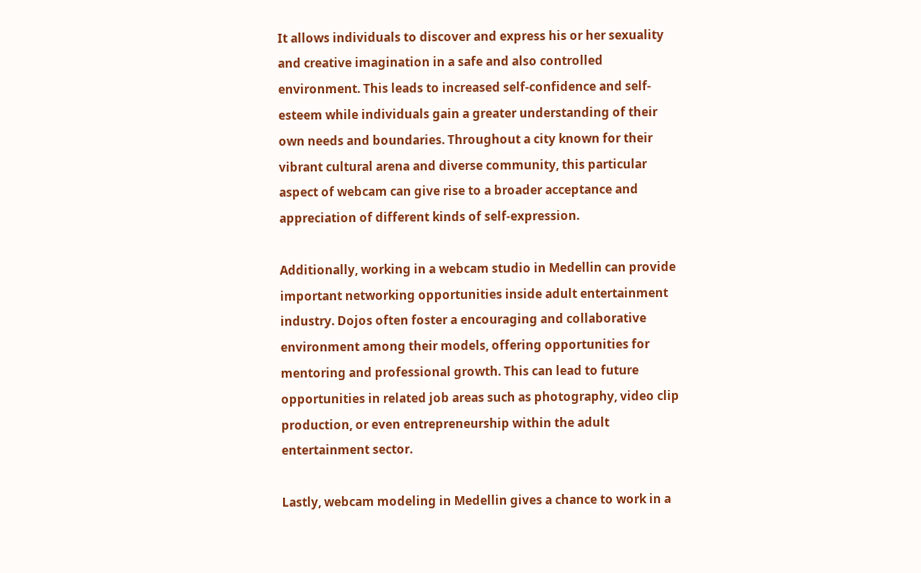It allows individuals to discover and express his or her sexuality and creative imagination in a safe and also controlled environment. This leads to increased self-confidence and self-esteem while individuals gain a greater understanding of their own needs and boundaries. Throughout a city known for their vibrant cultural arena and diverse community, this particular aspect of webcam can give rise to a broader acceptance and appreciation of different kinds of self-expression.

Additionally, working in a webcam studio in Medellin can provide important networking opportunities inside adult entertainment industry. Dojos often foster a encouraging and collaborative environment among their models, offering opportunities for mentoring and professional growth. This can lead to future opportunities in related job areas such as photography, video clip production, or even entrepreneurship within the adult entertainment sector.

Lastly, webcam modeling in Medellin gives a chance to work in a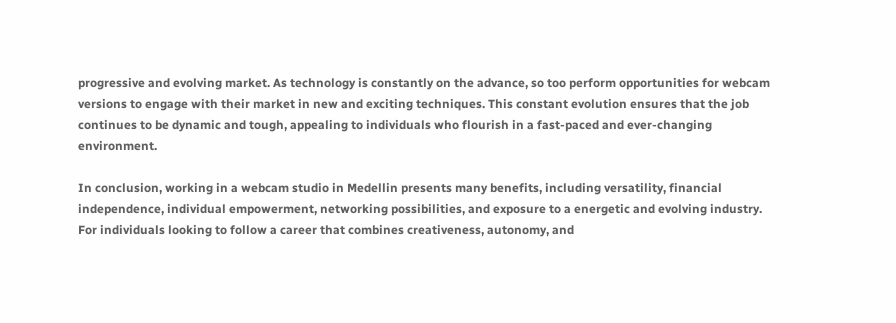progressive and evolving market. As technology is constantly on the advance, so too perform opportunities for webcam versions to engage with their market in new and exciting techniques. This constant evolution ensures that the job continues to be dynamic and tough, appealing to individuals who flourish in a fast-paced and ever-changing environment.

In conclusion, working in a webcam studio in Medellin presents many benefits, including versatility, financial independence, individual empowerment, networking possibilities, and exposure to a energetic and evolving industry. For individuals looking to follow a career that combines creativeness, autonomy, and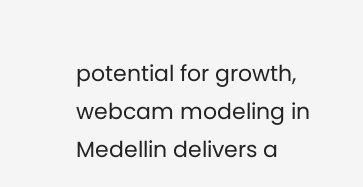potential for growth, webcam modeling in Medellin delivers a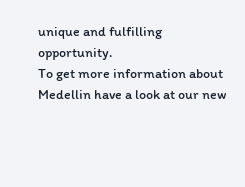unique and fulfilling opportunity.
To get more information about Medellin have a look at our new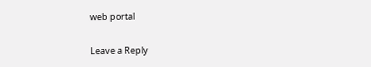web portal

Leave a Reply